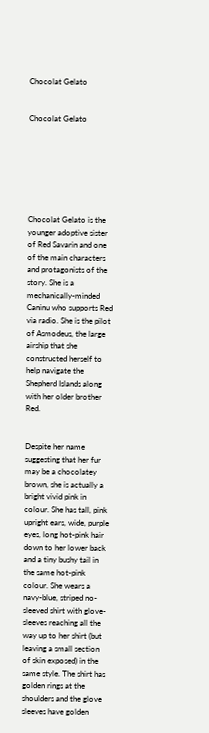Chocolat Gelato


Chocolat Gelato







Chocolat Gelato is the younger adoptive sister of Red Savarin and one of the main characters and protagonists of the story. She is a mechanically-minded Caninu who supports Red via radio. She is the pilot of Asmodeus, the large airship that she constructed herself to help navigate the Shepherd Islands along with her older brother Red.


Despite her name suggesting that her fur may be a chocolatey brown, she is actually a bright vivid pink in colour. She has tall, pink upright ears, wide, purple eyes, long hot-pink hair down to her lower back and a tiny bushy tail in the same hot-pink colour. She wears a navy-blue, striped no-sleeved shirt with glove-sleeves reaching all the way up to her shirt (but leaving a small section of skin exposed) in the same style. The shirt has golden rings at the shoulders and the glove sleeves have golden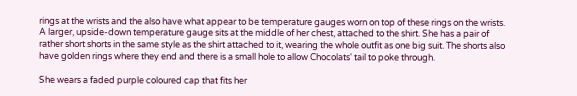rings at the wrists and the also have what appear to be temperature gauges worn on top of these rings on the wrists. A larger, upside-down temperature gauge sits at the middle of her chest, attached to the shirt. She has a pair of rather short shorts in the same style as the shirt attached to it, wearing the whole outfit as one big suit. The shorts also have golden rings where they end and there is a small hole to allow Chocolats' tail to poke through.

She wears a faded purple coloured cap that fits her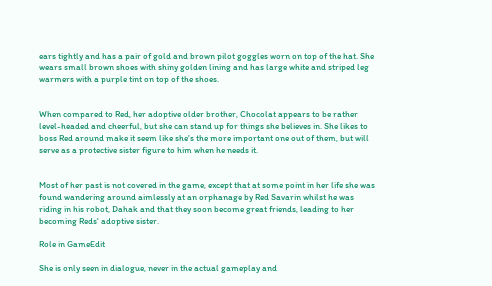ears tightly and has a pair of gold and brown pilot goggles worn on top of the hat. She wears small brown shoes with shiny golden lining and has large white and striped leg warmers with a purple tint on top of the shoes.


When compared to Red, her adoptive older brother, Chocolat appears to be rather level-headed and cheerful, but she can stand up for things she believes in. She likes to boss Red around make it seem like she's the more important one out of them, but will serve as a protective sister figure to him when he needs it.


Most of her past is not covered in the game, except that at some point in her life she was found wandering around aimlessly at an orphanage by Red Savarin whilst he was riding in his robot, Dahak and that they soon become great friends, leading to her becoming Reds' adoptive sister.

Role in GameEdit

She is only seen in dialogue, never in the actual gameplay and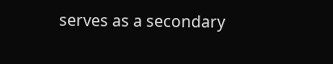serves as a secondary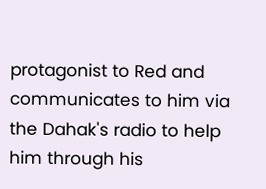protagonist to Red and communicates to him via the Dahak's radio to help him through his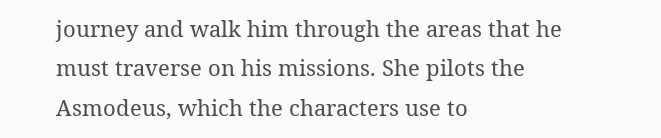journey and walk him through the areas that he must traverse on his missions. She pilots the Asmodeus, which the characters use to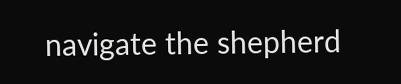navigate the shepherd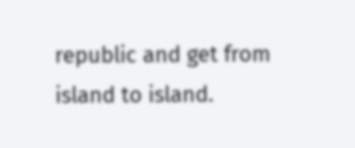republic and get from island to island.